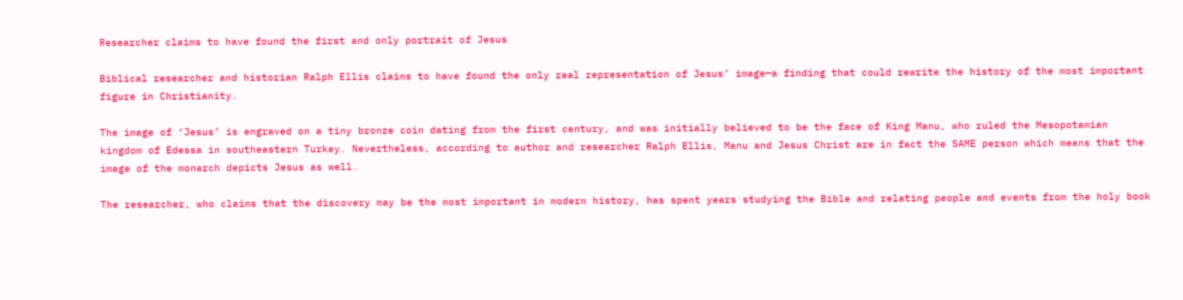Researcher claims to have found the first and only portrait of Jesus

Biblical researcher and historian Ralph Ellis claims to have found the only real representation of Jesus’ image—a finding that could rewrite the history of the most important figure in Christianity.

The image of ‘Jesus’ is engraved on a tiny bronze coin dating from the first century, and was initially believed to be the face of King Manu, who ruled the Mesopotamian kingdom of Edessa in southeastern Turkey. Nevertheless, according to author and researcher Ralph Ellis, Manu and Jesus Christ are in fact the SAME person which means that the image of the monarch depicts Jesus as well.

The researcher, who claims that the discovery may be the most important in modern history, has spent years studying the Bible and relating people and events from the holy book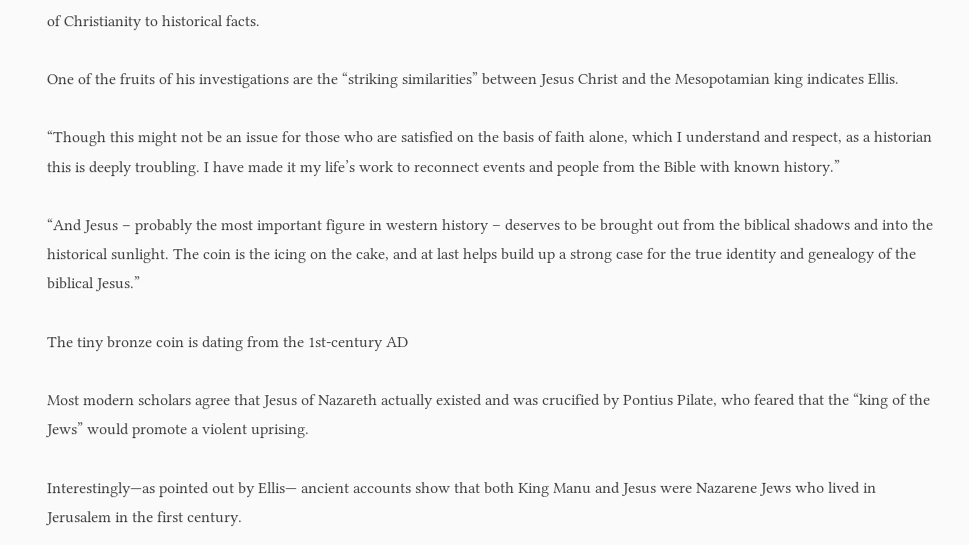of Christianity to historical facts.

One of the fruits of his investigations are the “striking similarities” between Jesus Christ and the Mesopotamian king indicates Ellis.

“Though this might not be an issue for those who are satisfied on the basis of faith alone, which I understand and respect, as a historian this is deeply troubling. I have made it my life’s work to reconnect events and people from the Bible with known history.”

“And Jesus – probably the most important figure in western history – deserves to be brought out from the biblical shadows and into the historical sunlight. The coin is the icing on the cake, and at last helps build up a strong case for the true identity and genealogy of the biblical Jesus.”

The tiny bronze coin is dating from the 1st-century AD

Most modern scholars agree that Jesus of Nazareth actually existed and was crucified by Pontius Pilate, who feared that the “king of the Jews” would promote a violent uprising.

Interestingly—as pointed out by Ellis— ancient accounts show that both King Manu and Jesus were Nazarene Jews who lived in Jerusalem in the first century.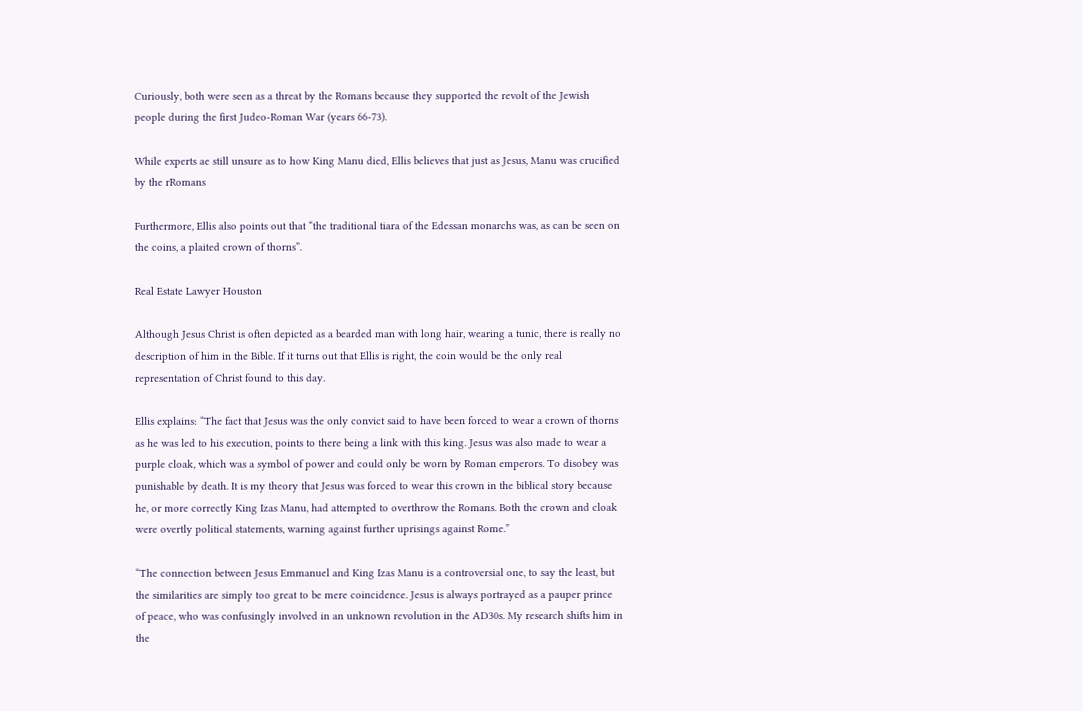Curiously, both were seen as a threat by the Romans because they supported the revolt of the Jewish people during the first Judeo-Roman War (years 66-73).

While experts ae still unsure as to how King Manu died, Ellis believes that just as Jesus, Manu was crucified by the rRomans

Furthermore, Ellis also points out that “the traditional tiara of the Edessan monarchs was, as can be seen on the coins, a plaited crown of thorns”.

Real Estate Lawyer Houston

Although Jesus Christ is often depicted as a bearded man with long hair, wearing a tunic, there is really no description of him in the Bible. If it turns out that Ellis is right, the coin would be the only real representation of Christ found to this day.

Ellis explains: “The fact that Jesus was the only convict said to have been forced to wear a crown of thorns as he was led to his execution, points to there being a link with this king. Jesus was also made to wear a purple cloak, which was a symbol of power and could only be worn by Roman emperors. To disobey was punishable by death. It is my theory that Jesus was forced to wear this crown in the biblical story because he, or more correctly King Izas Manu, had attempted to overthrow the Romans. Both the crown and cloak were overtly political statements, warning against further uprisings against Rome.”

“The connection between Jesus Emmanuel and King Izas Manu is a controversial one, to say the least, but the similarities are simply too great to be mere coincidence. Jesus is always portrayed as a pauper prince of peace, who was confusingly involved in an unknown revolution in the AD30s. My research shifts him in the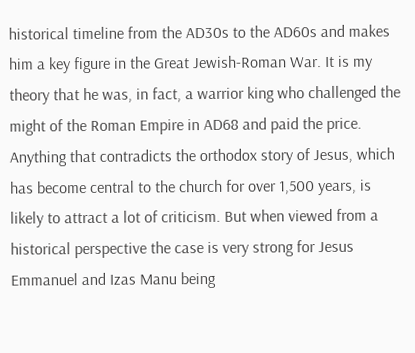historical timeline from the AD30s to the AD60s and makes him a key figure in the Great Jewish-Roman War. It is my theory that he was, in fact, a warrior king who challenged the might of the Roman Empire in AD68 and paid the price. Anything that contradicts the orthodox story of Jesus, which has become central to the church for over 1,500 years, is likely to attract a lot of criticism. But when viewed from a historical perspective the case is very strong for Jesus Emmanuel and Izas Manu being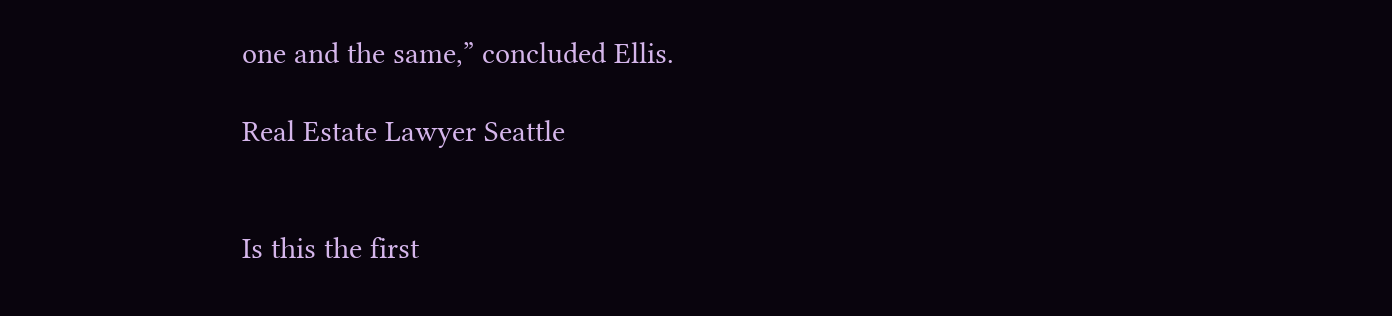one and the same,” concluded Ellis.

Real Estate Lawyer Seattle


Is this the first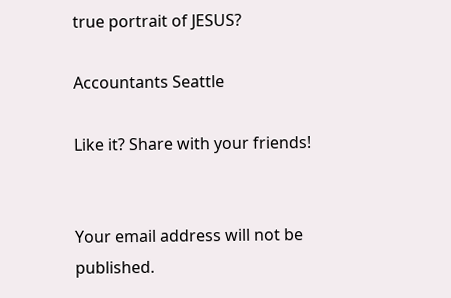true portrait of JESUS?

Accountants Seattle

Like it? Share with your friends!


Your email address will not be published.